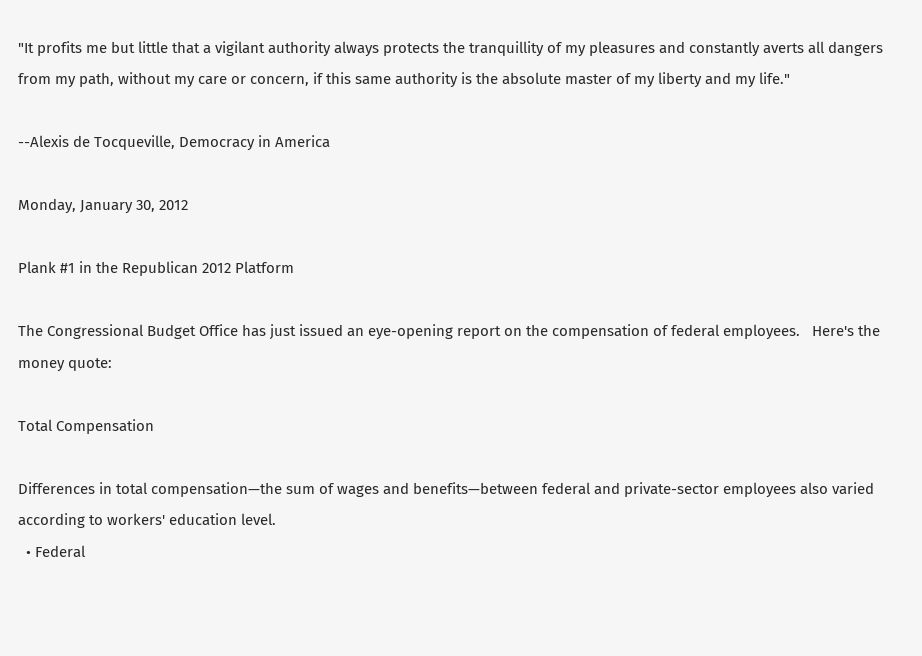"It profits me but little that a vigilant authority always protects the tranquillity of my pleasures and constantly averts all dangers from my path, without my care or concern, if this same authority is the absolute master of my liberty and my life."

--Alexis de Tocqueville, Democracy in America

Monday, January 30, 2012

Plank #1 in the Republican 2012 Platform

The Congressional Budget Office has just issued an eye-opening report on the compensation of federal employees.   Here's the money quote:

Total Compensation

Differences in total compensation—the sum of wages and benefits—between federal and private-sector employees also varied according to workers' education level.
  • Federal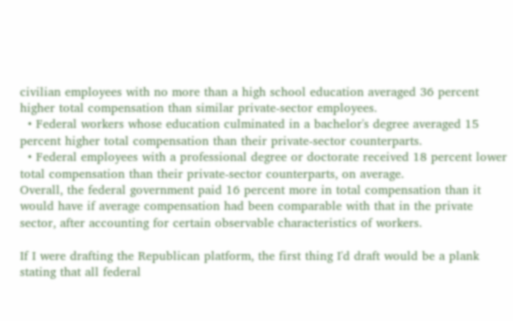civilian employees with no more than a high school education averaged 36 percent higher total compensation than similar private-sector employees.
  • Federal workers whose education culminated in a bachelor's degree averaged 15 percent higher total compensation than their private-sector counterparts.
  • Federal employees with a professional degree or doctorate received 18 percent lower total compensation than their private-sector counterparts, on average.
Overall, the federal government paid 16 percent more in total compensation than it would have if average compensation had been comparable with that in the private sector, after accounting for certain observable characteristics of workers.

If I were drafting the Republican platform, the first thing I'd draft would be a plank stating that all federal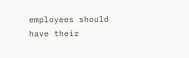employees should have their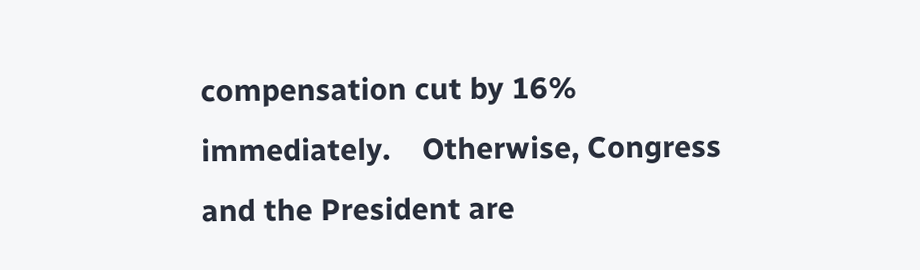compensation cut by 16% immediately.    Otherwise, Congress and the President are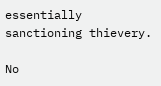essentially sanctioning thievery.

No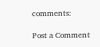comments:

Post a Comment